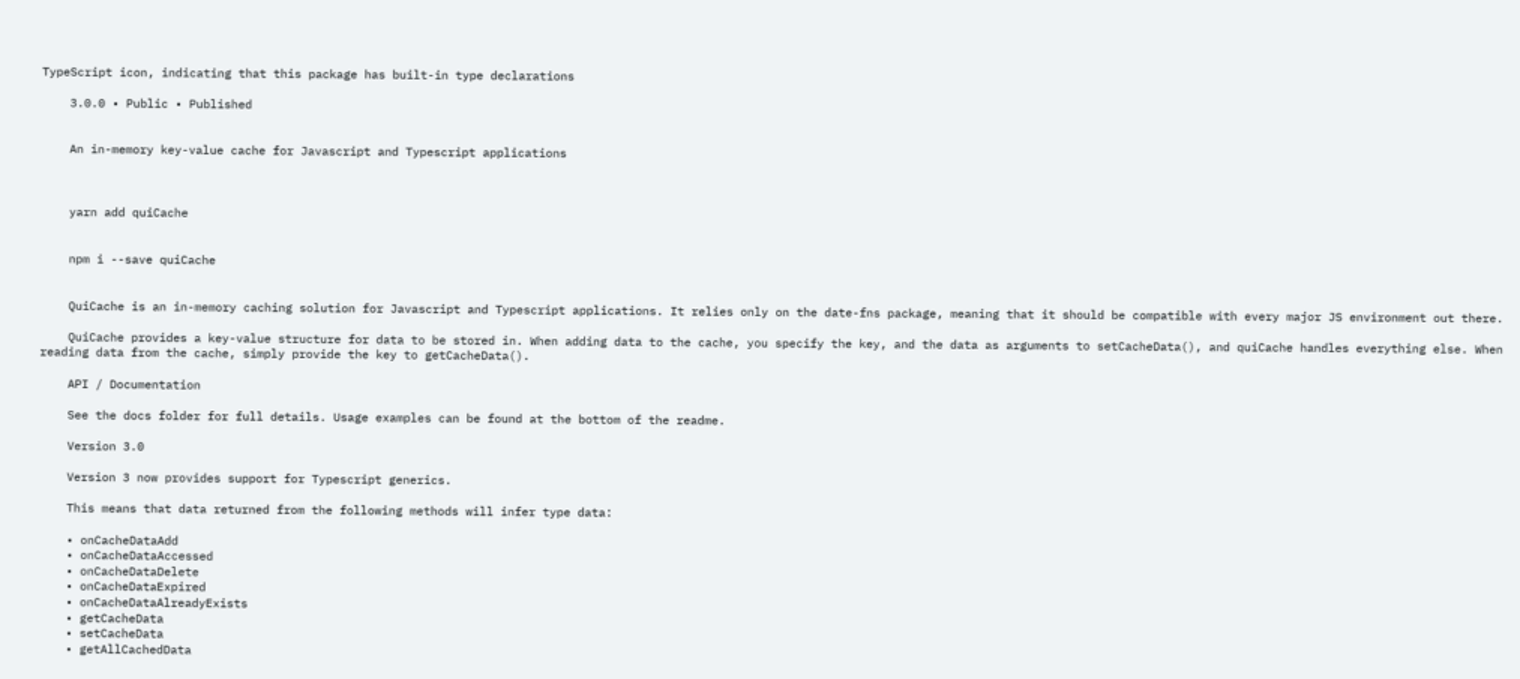TypeScript icon, indicating that this package has built-in type declarations

    3.0.0 • Public • Published


    An in-memory key-value cache for Javascript and Typescript applications



    yarn add quiCache


    npm i --save quiCache


    QuiCache is an in-memory caching solution for Javascript and Typescript applications. It relies only on the date-fns package, meaning that it should be compatible with every major JS environment out there.

    QuiCache provides a key-value structure for data to be stored in. When adding data to the cache, you specify the key, and the data as arguments to setCacheData(), and quiCache handles everything else. When reading data from the cache, simply provide the key to getCacheData().

    API / Documentation

    See the docs folder for full details. Usage examples can be found at the bottom of the readme.

    Version 3.0

    Version 3 now provides support for Typescript generics.

    This means that data returned from the following methods will infer type data:

    • onCacheDataAdd
    • onCacheDataAccessed
    • onCacheDataDelete
    • onCacheDataExpired
    • onCacheDataAlreadyExists
    • getCacheData
    • setCacheData
    • getAllCachedData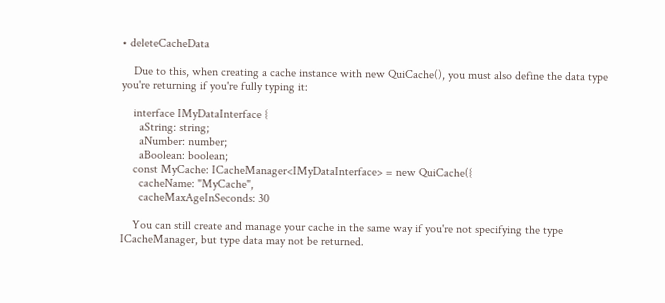• deleteCacheData

    Due to this, when creating a cache instance with new QuiCache(), you must also define the data type you're returning if you're fully typing it:

    interface IMyDataInterface {
      aString: string;
      aNumber: number;
      aBoolean: boolean;
    const MyCache: ICacheManager<IMyDataInterface> = new QuiCache({
      cacheName: "MyCache",
      cacheMaxAgeInSeconds: 30

    You can still create and manage your cache in the same way if you're not specifying the type ICacheManager, but type data may not be returned.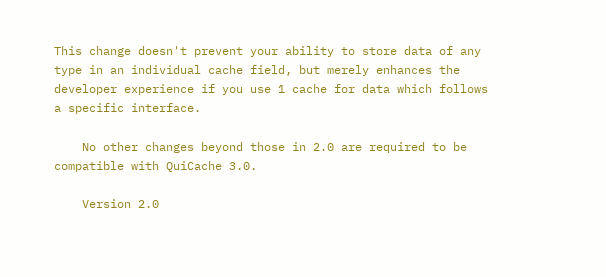This change doesn't prevent your ability to store data of any type in an individual cache field, but merely enhances the developer experience if you use 1 cache for data which follows a specific interface.

    No other changes beyond those in 2.0 are required to be compatible with QuiCache 3.0.

    Version 2.0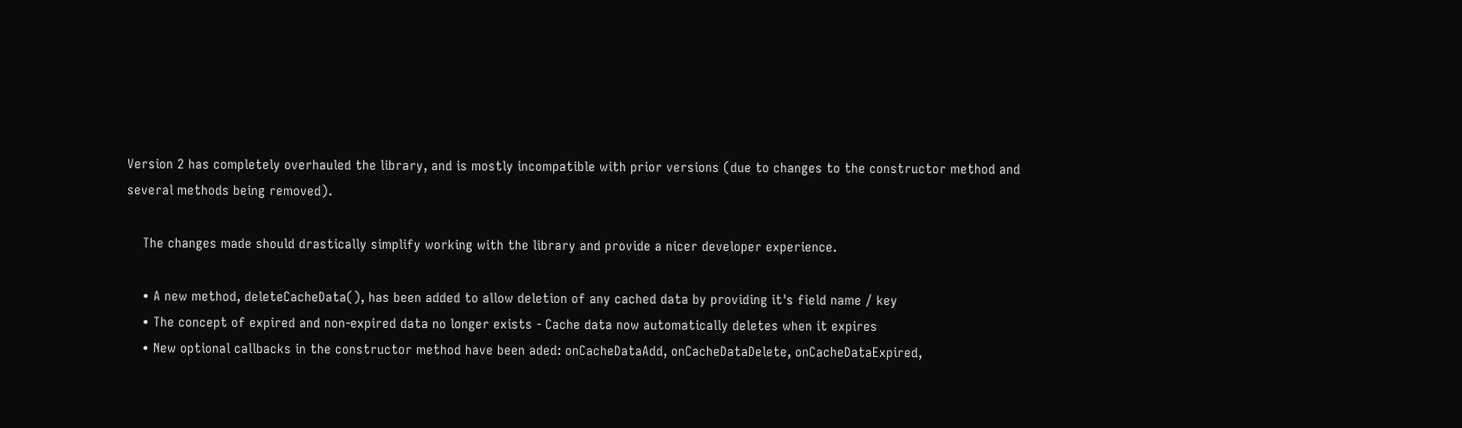Version 2 has completely overhauled the library, and is mostly incompatible with prior versions (due to changes to the constructor method and several methods being removed).

    The changes made should drastically simplify working with the library and provide a nicer developer experience.

    • A new method, deleteCacheData(), has been added to allow deletion of any cached data by providing it's field name / key
    • The concept of expired and non-expired data no longer exists - Cache data now automatically deletes when it expires
    • New optional callbacks in the constructor method have been aded: onCacheDataAdd, onCacheDataDelete, onCacheDataExpired,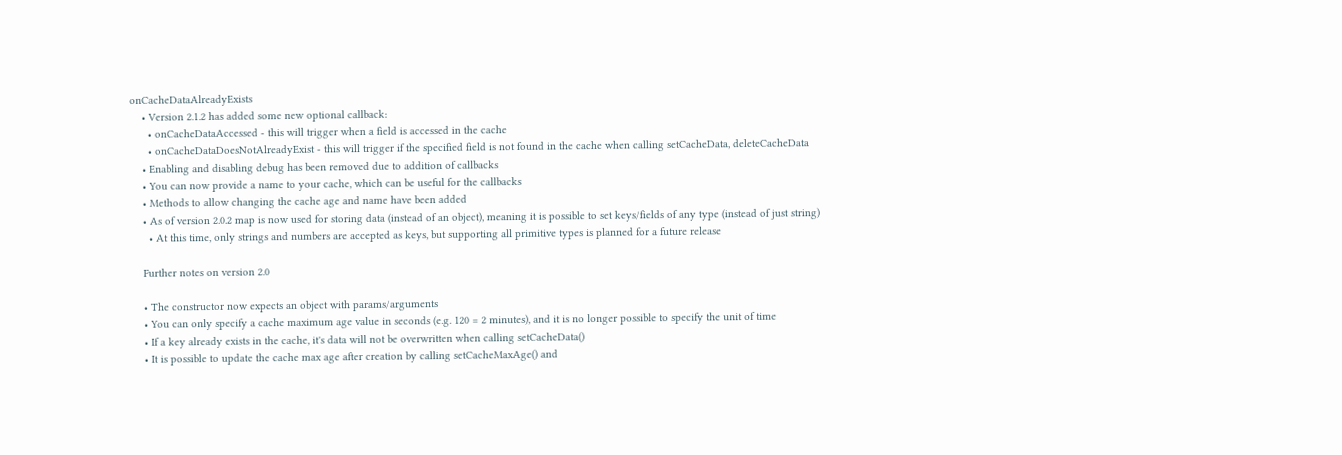onCacheDataAlreadyExists
    • Version 2.1.2 has added some new optional callback:
      • onCacheDataAccessed - this will trigger when a field is accessed in the cache
      • onCacheDataDoesNotAlreadyExist - this will trigger if the specified field is not found in the cache when calling setCacheData, deleteCacheData
    • Enabling and disabling debug has been removed due to addition of callbacks
    • You can now provide a name to your cache, which can be useful for the callbacks
    • Methods to allow changing the cache age and name have been added
    • As of version 2.0.2 map is now used for storing data (instead of an object), meaning it is possible to set keys/fields of any type (instead of just string)
      • At this time, only strings and numbers are accepted as keys, but supporting all primitive types is planned for a future release

    Further notes on version 2.0

    • The constructor now expects an object with params/arguments
    • You can only specify a cache maximum age value in seconds (e.g. 120 = 2 minutes), and it is no longer possible to specify the unit of time
    • If a key already exists in the cache, it's data will not be overwritten when calling setCacheData()
    • It is possible to update the cache max age after creation by calling setCacheMaxAge() and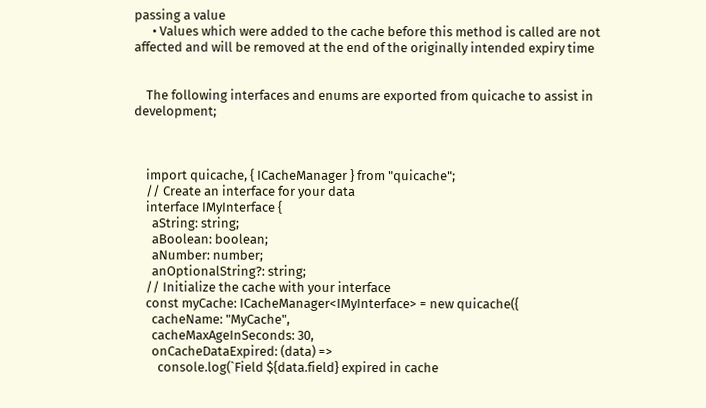passing a value
      • Values which were added to the cache before this method is called are not affected and will be removed at the end of the originally intended expiry time


    The following interfaces and enums are exported from quicache to assist in development;



    import quicache, { ICacheManager } from "quicache";
    // Create an interface for your data
    interface IMyInterface {
      aString: string;
      aBoolean: boolean;
      aNumber: number;
      anOptionalString?: string;
    // Initialize the cache with your interface
    const myCache: ICacheManager<IMyInterface> = new quicache({
      cacheName: "MyCache",
      cacheMaxAgeInSeconds: 30,
      onCacheDataExpired: (data) =>
        console.log(`Field ${data.field} expired in cache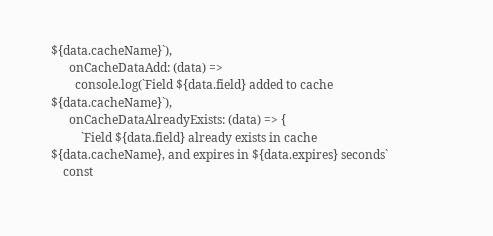${data.cacheName}`),
      onCacheDataAdd: (data) =>
        console.log(`Field ${data.field} added to cache ${data.cacheName}`),
      onCacheDataAlreadyExists: (data) => {
          `Field ${data.field} already exists in cache ${data.cacheName}, and expires in ${data.expires} seconds`
    const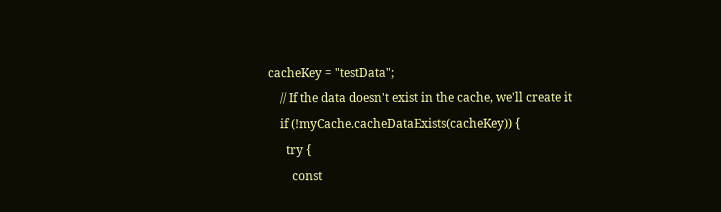cacheKey = "testData";
    // If the data doesn't exist in the cache, we'll create it
    if (!myCache.cacheDataExists(cacheKey)) {
      try {
        const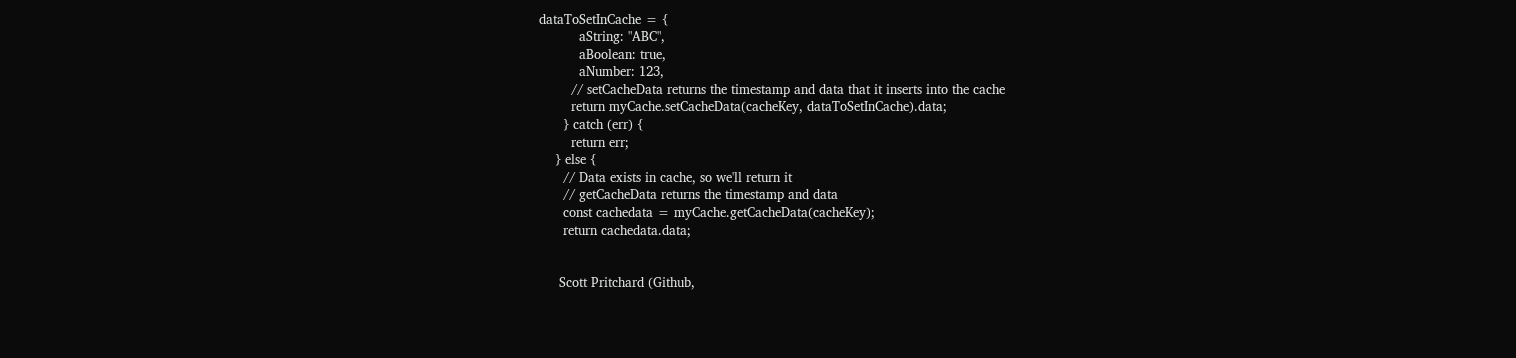dataToSetInCache = {
          aString: "ABC",
          aBoolean: true,
          aNumber: 123,
        // setCacheData returns the timestamp and data that it inserts into the cache
        return myCache.setCacheData(cacheKey, dataToSetInCache).data;
      } catch (err) {
        return err;
    } else {
      // Data exists in cache, so we'll return it
      // getCacheData returns the timestamp and data
      const cachedata = myCache.getCacheData(cacheKey);
      return cachedata.data;


     Scott Pritchard (Github,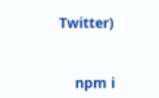Twitter)


    npm i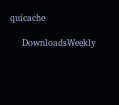quicache

    DownloadsWeekly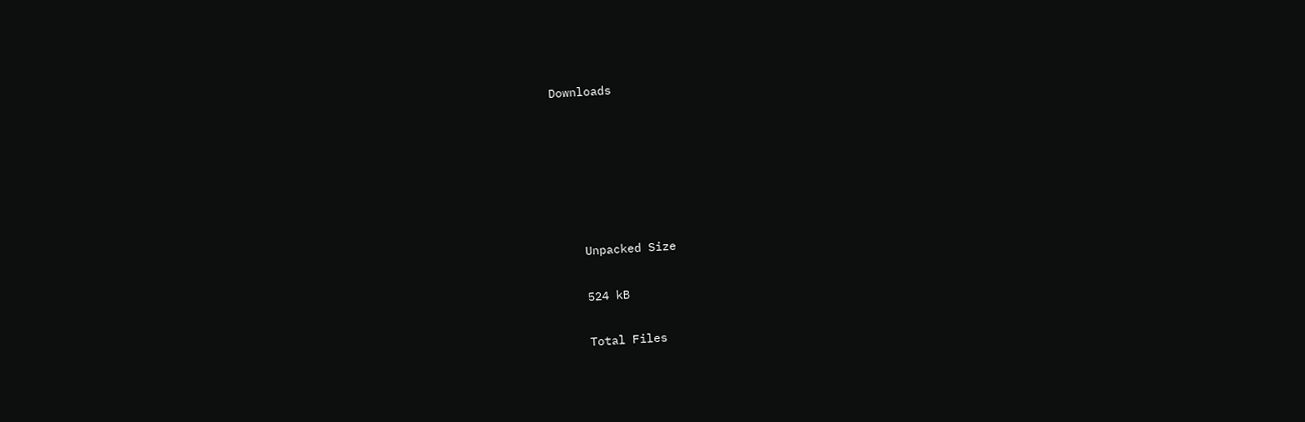Downloads






    Unpacked Size

    524 kB

    Total Files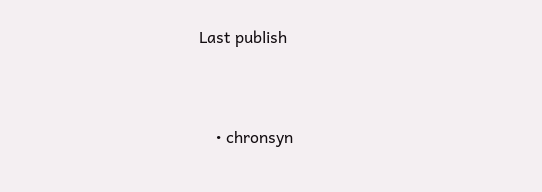Last publish


    • chronsyn